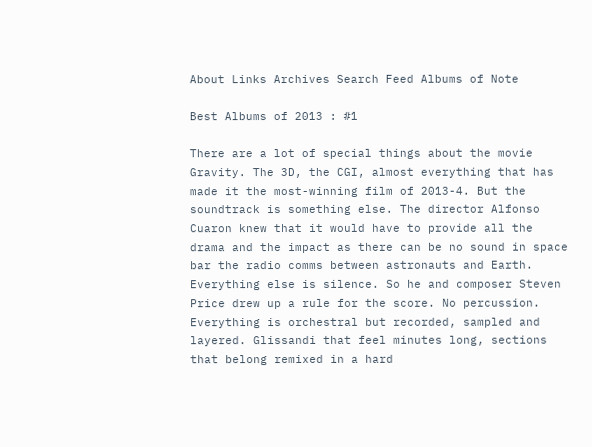About Links Archives Search Feed Albums of Note

Best Albums of 2013 : #1

There are a lot of special things about the movie Gravity. The 3D, the CGI, almost everything that has made it the most-winning film of 2013-4. But the soundtrack is something else. The director Alfonso Cuaron knew that it would have to provide all the drama and the impact as there can be no sound in space bar the radio comms between astronauts and Earth. Everything else is silence. So he and composer Steven Price drew up a rule for the score. No percussion. Everything is orchestral but recorded, sampled and layered. Glissandi that feel minutes long, sections that belong remixed in a hard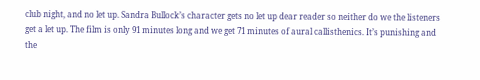club night, and no let up. Sandra Bullock’s character gets no let up dear reader so neither do we the listeners get a let up. The film is only 91 minutes long and we get 71 minutes of aural callisthenics. It’s punishing and the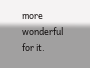more wonderful for it.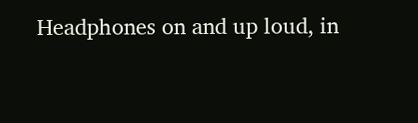Headphones on and up loud, in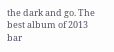the dark and go. The best album of 2013 bar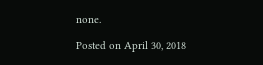none.

Posted on April 30, 2018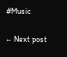#Music

← Next post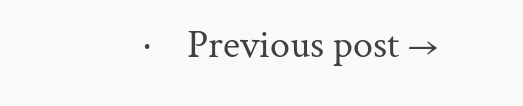·    Previous post →